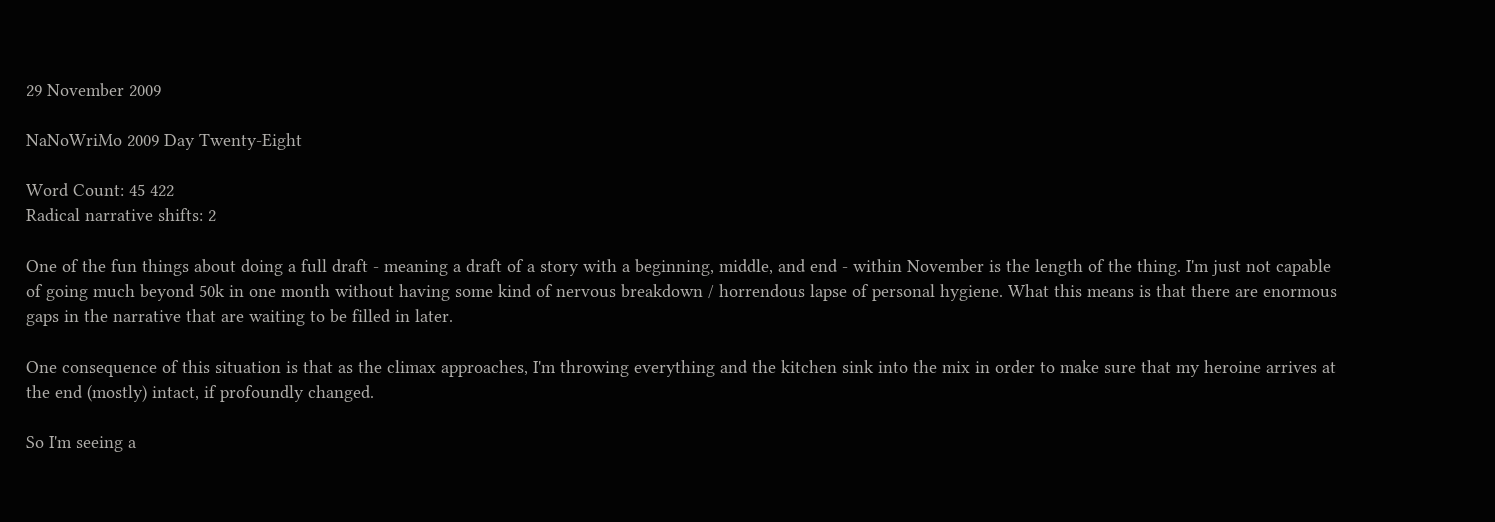29 November 2009

NaNoWriMo 2009 Day Twenty-Eight

Word Count: 45 422
Radical narrative shifts: 2

One of the fun things about doing a full draft - meaning a draft of a story with a beginning, middle, and end - within November is the length of the thing. I'm just not capable of going much beyond 50k in one month without having some kind of nervous breakdown / horrendous lapse of personal hygiene. What this means is that there are enormous gaps in the narrative that are waiting to be filled in later.

One consequence of this situation is that as the climax approaches, I'm throwing everything and the kitchen sink into the mix in order to make sure that my heroine arrives at the end (mostly) intact, if profoundly changed.

So I'm seeing a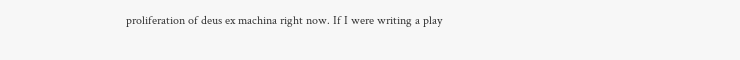proliferation of deus ex machina right now. If I were writing a play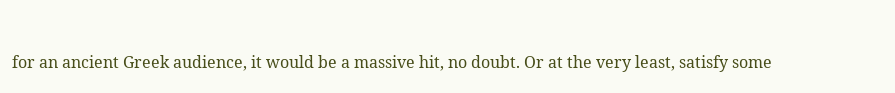for an ancient Greek audience, it would be a massive hit, no doubt. Or at the very least, satisfy some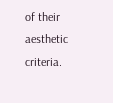of their aesthetic criteria.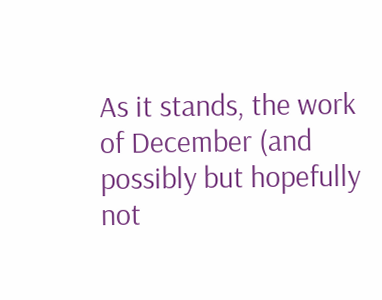As it stands, the work of December (and possibly but hopefully not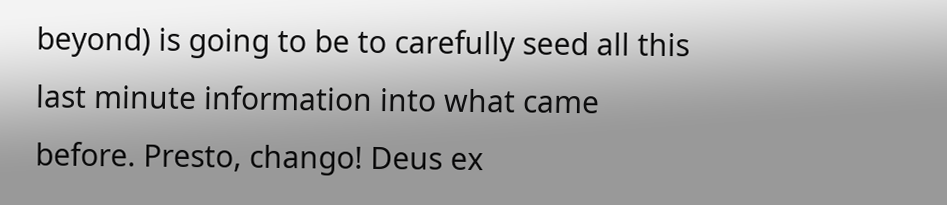beyond) is going to be to carefully seed all this last minute information into what came before. Presto, chango! Deus ex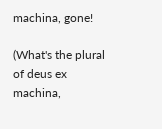machina, gone!

(What's the plural of deus ex machina,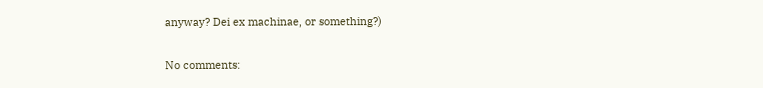anyway? Dei ex machinae, or something?)

No comments: